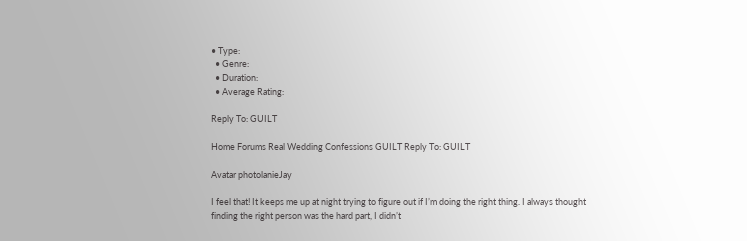• Type:
  • Genre:
  • Duration:
  • Average Rating:

Reply To: GUILT

Home Forums Real Wedding Confessions GUILT Reply To: GUILT

Avatar photolanieJay

I feel that! It keeps me up at night trying to figure out if I’m doing the right thing. I always thought finding the right person was the hard part, I didn’t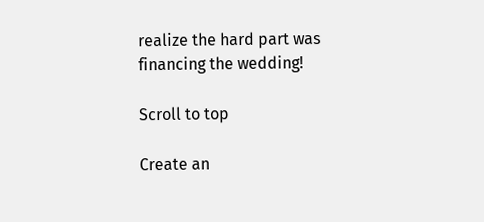realize the hard part was financing the wedding!

Scroll to top

Create an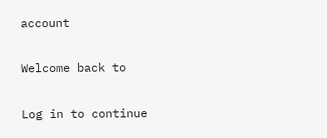account

Welcome back to

Log in to continue